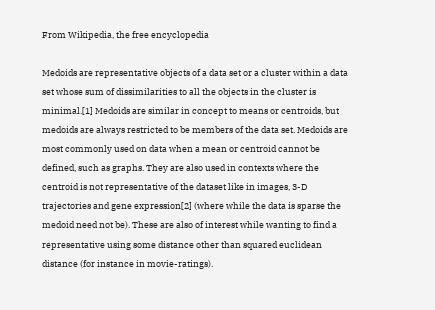From Wikipedia, the free encyclopedia

Medoids are representative objects of a data set or a cluster within a data set whose sum of dissimilarities to all the objects in the cluster is minimal.[1] Medoids are similar in concept to means or centroids, but medoids are always restricted to be members of the data set. Medoids are most commonly used on data when a mean or centroid cannot be defined, such as graphs. They are also used in contexts where the centroid is not representative of the dataset like in images, 3-D trajectories and gene expression[2] (where while the data is sparse the medoid need not be). These are also of interest while wanting to find a representative using some distance other than squared euclidean distance (for instance in movie-ratings).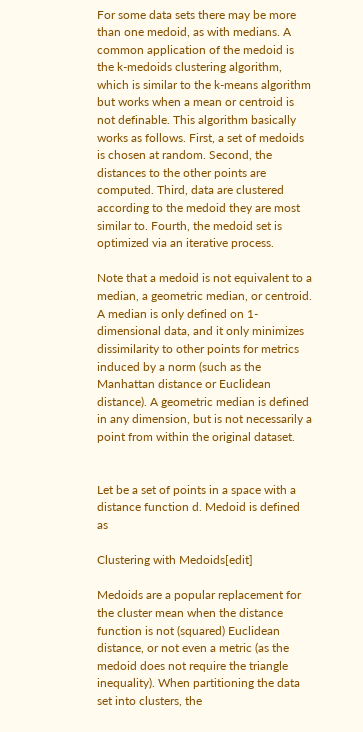For some data sets there may be more than one medoid, as with medians. A common application of the medoid is the k-medoids clustering algorithm, which is similar to the k-means algorithm but works when a mean or centroid is not definable. This algorithm basically works as follows. First, a set of medoids is chosen at random. Second, the distances to the other points are computed. Third, data are clustered according to the medoid they are most similar to. Fourth, the medoid set is optimized via an iterative process.

Note that a medoid is not equivalent to a median, a geometric median, or centroid. A median is only defined on 1-dimensional data, and it only minimizes dissimilarity to other points for metrics induced by a norm (such as the Manhattan distance or Euclidean distance). A geometric median is defined in any dimension, but is not necessarily a point from within the original dataset.


Let be a set of points in a space with a distance function d. Medoid is defined as

Clustering with Medoids[edit]

Medoids are a popular replacement for the cluster mean when the distance function is not (squared) Euclidean distance, or not even a metric (as the medoid does not require the triangle inequality). When partitioning the data set into clusters, the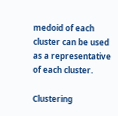medoid of each cluster can be used as a representative of each cluster.

Clustering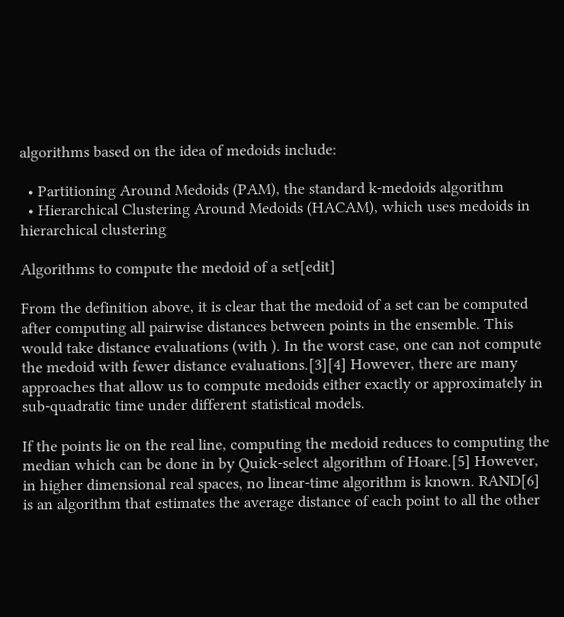algorithms based on the idea of medoids include:

  • Partitioning Around Medoids (PAM), the standard k-medoids algorithm
  • Hierarchical Clustering Around Medoids (HACAM), which uses medoids in hierarchical clustering

Algorithms to compute the medoid of a set[edit]

From the definition above, it is clear that the medoid of a set can be computed after computing all pairwise distances between points in the ensemble. This would take distance evaluations (with ). In the worst case, one can not compute the medoid with fewer distance evaluations.[3][4] However, there are many approaches that allow us to compute medoids either exactly or approximately in sub-quadratic time under different statistical models.

If the points lie on the real line, computing the medoid reduces to computing the median which can be done in by Quick-select algorithm of Hoare.[5] However, in higher dimensional real spaces, no linear-time algorithm is known. RAND[6] is an algorithm that estimates the average distance of each point to all the other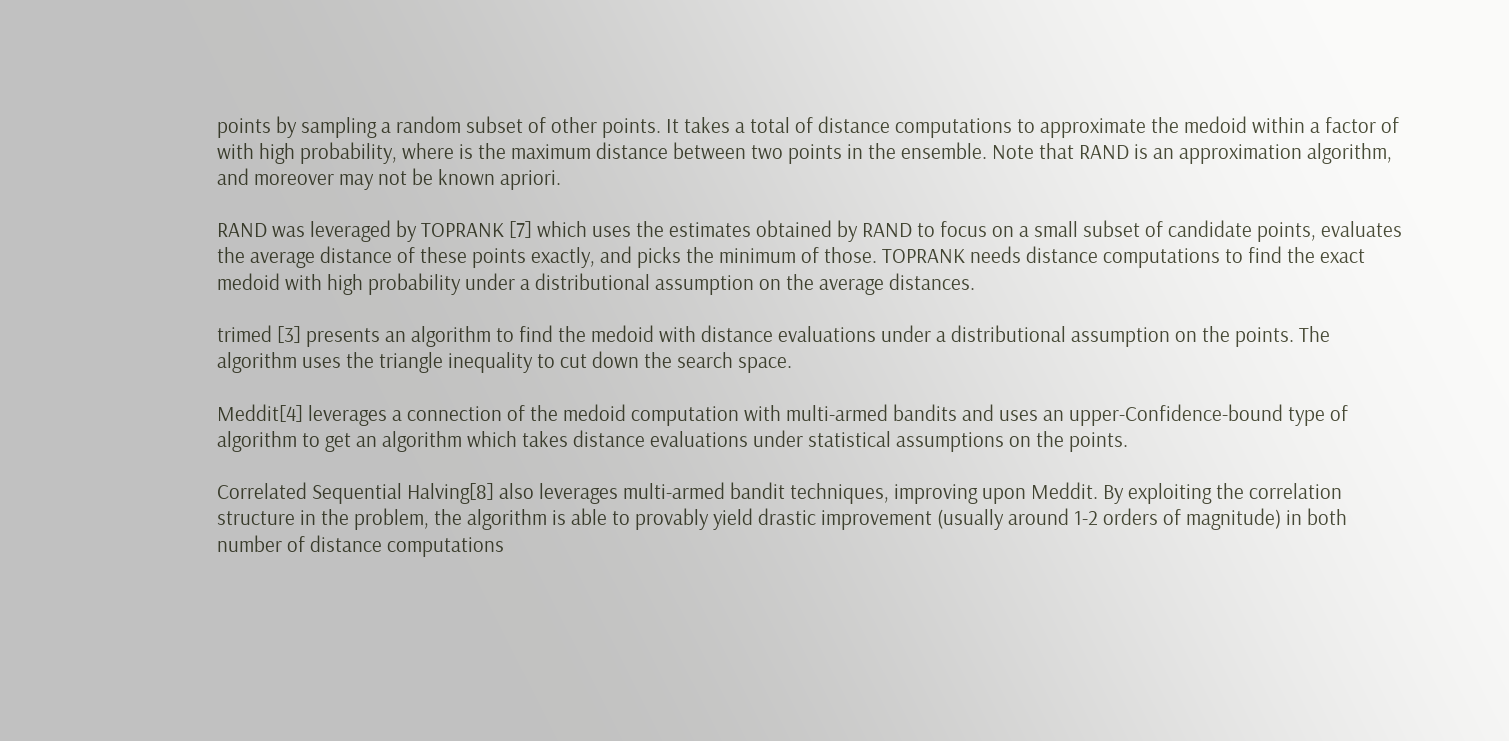points by sampling a random subset of other points. It takes a total of distance computations to approximate the medoid within a factor of with high probability, where is the maximum distance between two points in the ensemble. Note that RAND is an approximation algorithm, and moreover may not be known apriori.

RAND was leveraged by TOPRANK [7] which uses the estimates obtained by RAND to focus on a small subset of candidate points, evaluates the average distance of these points exactly, and picks the minimum of those. TOPRANK needs distance computations to find the exact medoid with high probability under a distributional assumption on the average distances.

trimed [3] presents an algorithm to find the medoid with distance evaluations under a distributional assumption on the points. The algorithm uses the triangle inequality to cut down the search space.

Meddit[4] leverages a connection of the medoid computation with multi-armed bandits and uses an upper-Confidence-bound type of algorithm to get an algorithm which takes distance evaluations under statistical assumptions on the points.

Correlated Sequential Halving[8] also leverages multi-armed bandit techniques, improving upon Meddit. By exploiting the correlation structure in the problem, the algorithm is able to provably yield drastic improvement (usually around 1-2 orders of magnitude) in both number of distance computations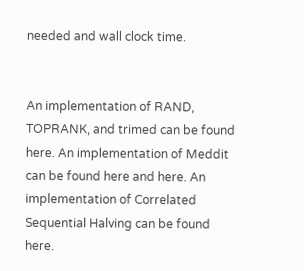needed and wall clock time.


An implementation of RAND, TOPRANK, and trimed can be found here. An implementation of Meddit can be found here and here. An implementation of Correlated Sequential Halving can be found here.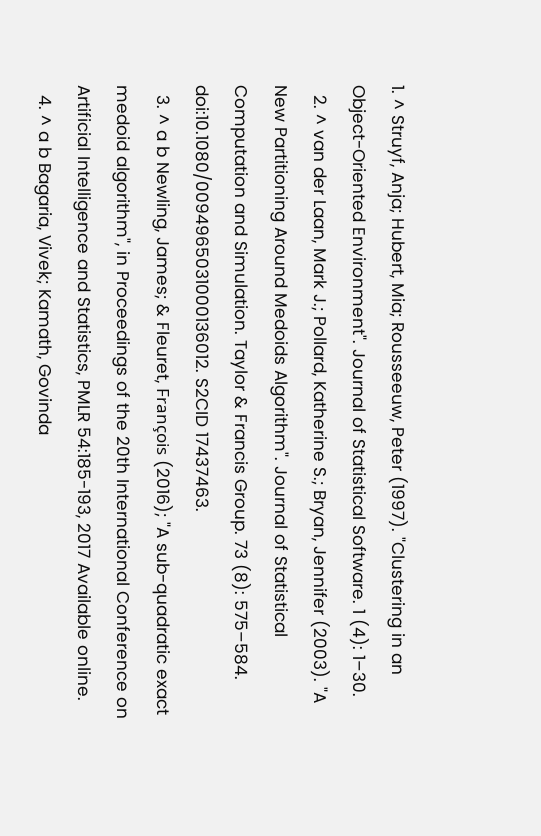1. ^ Struyf, Anja; Hubert, Mia; Rousseeuw, Peter (1997). "Clustering in an Object-Oriented Environment". Journal of Statistical Software. 1 (4): 1–30.
  2. ^ van der Laan, Mark J.; Pollard, Katherine S.; Bryan, Jennifer (2003). "A New Partitioning Around Medoids Algorithm". Journal of Statistical Computation and Simulation. Taylor & Francis Group. 73 (8): 575–584. doi:10.1080/0094965031000136012. S2CID 17437463.
  3. ^ a b Newling, James; & Fleuret, François (2016); "A sub-quadratic exact medoid algorithm", in Proceedings of the 20th International Conference on Artificial Intelligence and Statistics, PMLR 54:185-193, 2017 Available online.
  4. ^ a b Bagaria, Vivek; Kamath, Govinda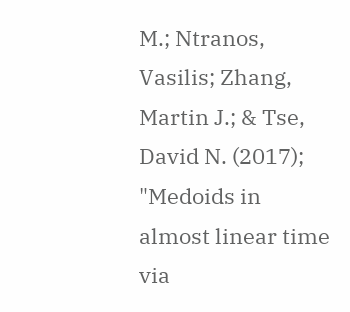M.; Ntranos, Vasilis; Zhang, Martin J.; & Tse, David N. (2017); "Medoids in almost linear time via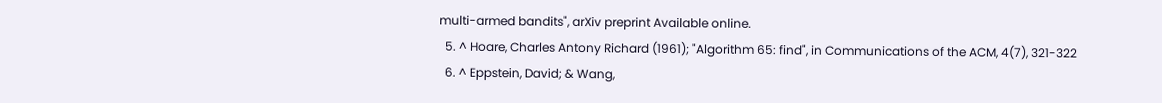multi-armed bandits", arXiv preprint Available online.
  5. ^ Hoare, Charles Antony Richard (1961); "Algorithm 65: find", in Communications of the ACM, 4(7), 321-322
  6. ^ Eppstein, David; & Wang,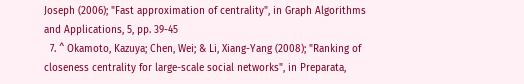Joseph (2006); "Fast approximation of centrality", in Graph Algorithms and Applications, 5, pp. 39-45
  7. ^ Okamoto, Kazuya; Chen, Wei; & Li, Xiang-Yang (2008); "Ranking of closeness centrality for large-scale social networks", in Preparata,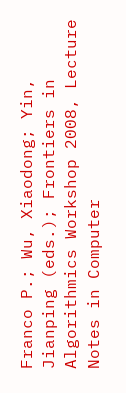Franco P.; Wu, Xiaodong; Yin, Jianping (eds.); Frontiers in Algorithmics Workshop 2008, Lecture Notes in Computer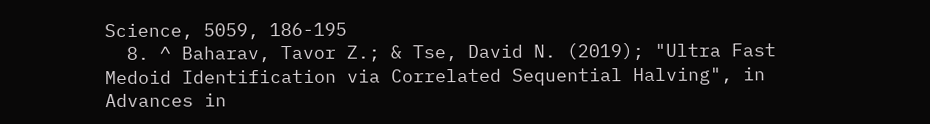Science, 5059, 186-195
  8. ^ Baharav, Tavor Z.; & Tse, David N. (2019); "Ultra Fast Medoid Identification via Correlated Sequential Halving", in Advances in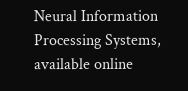Neural Information Processing Systems, available online